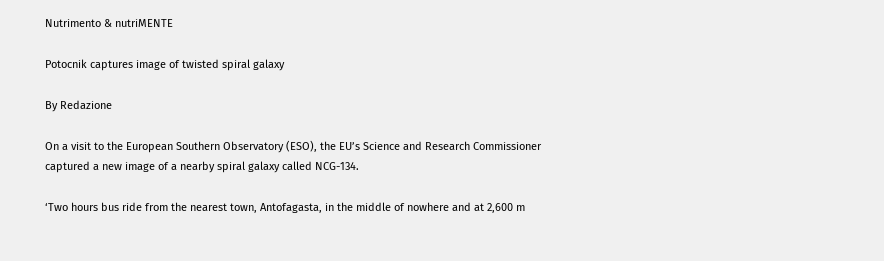Nutrimento & nutriMENTE

Potocnik captures image of twisted spiral galaxy

By Redazione

On a visit to the European Southern Observatory (ESO), the EU’s Science and Research Commissioner captured a new image of a nearby spiral galaxy called NCG-134.

‘Two hours bus ride from the nearest town, Antofagasta, in the middle of nowhere and at 2,600 m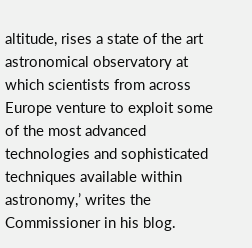altitude, rises a state of the art astronomical observatory at which scientists from across
Europe venture to exploit some of the most advanced technologies and sophisticated techniques available within astronomy,’ writes the Commissioner in his blog.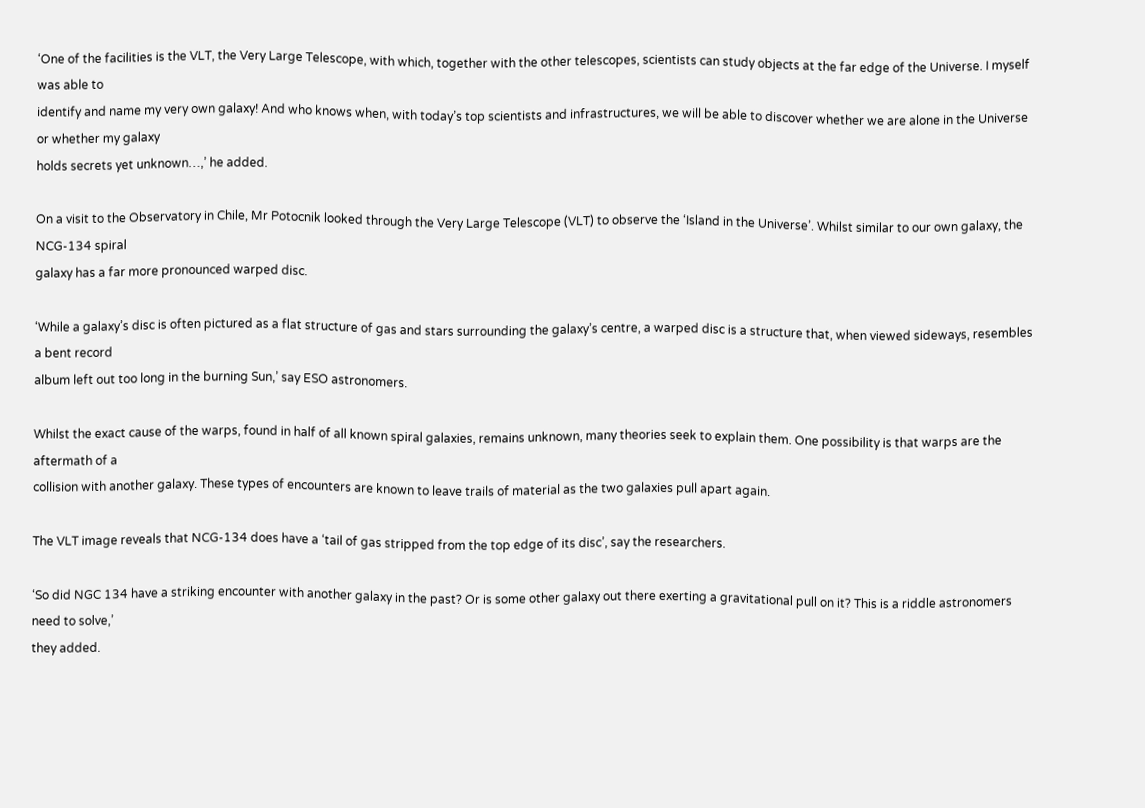‘One of the facilities is the VLT, the Very Large Telescope, with which, together with the other telescopes, scientists can study objects at the far edge of the Universe. I myself was able to
identify and name my very own galaxy! And who knows when, with today’s top scientists and infrastructures, we will be able to discover whether we are alone in the Universe or whether my galaxy
holds secrets yet unknown…,’ he added.

On a visit to the Observatory in Chile, Mr Potocnik looked through the Very Large Telescope (VLT) to observe the ‘Island in the Universe’. Whilst similar to our own galaxy, the NCG-134 spiral
galaxy has a far more pronounced warped disc.

‘While a galaxy’s disc is often pictured as a flat structure of gas and stars surrounding the galaxy’s centre, a warped disc is a structure that, when viewed sideways, resembles a bent record
album left out too long in the burning Sun,’ say ESO astronomers.

Whilst the exact cause of the warps, found in half of all known spiral galaxies, remains unknown, many theories seek to explain them. One possibility is that warps are the aftermath of a
collision with another galaxy. These types of encounters are known to leave trails of material as the two galaxies pull apart again.

The VLT image reveals that NCG-134 does have a ‘tail of gas stripped from the top edge of its disc’, say the researchers.

‘So did NGC 134 have a striking encounter with another galaxy in the past? Or is some other galaxy out there exerting a gravitational pull on it? This is a riddle astronomers need to solve,’
they added.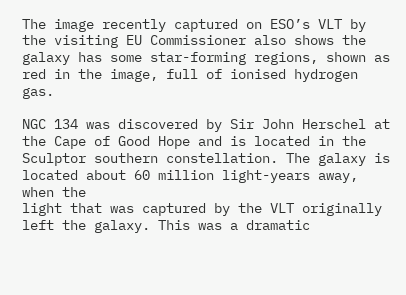The image recently captured on ESO’s VLT by the visiting EU Commissioner also shows the galaxy has some star-forming regions, shown as red in the image, full of ionised hydrogen gas.

NGC 134 was discovered by Sir John Herschel at the Cape of Good Hope and is located in the Sculptor southern constellation. The galaxy is located about 60 million light-years away, when the
light that was captured by the VLT originally left the galaxy. This was a dramatic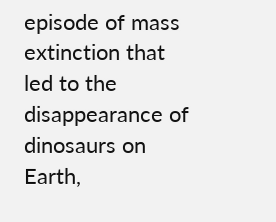episode of mass extinction that led to the disappearance of dinosaurs on Earth,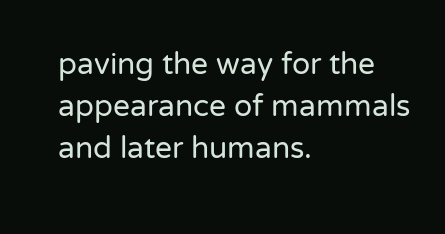paving the way for the
appearance of mammals and later humans.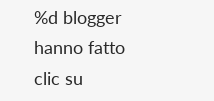%d blogger hanno fatto clic su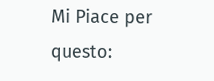Mi Piace per questo: